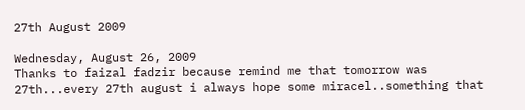27th August 2009

Wednesday, August 26, 2009
Thanks to faizal fadzir because remind me that tomorrow was 27th...every 27th august i always hope some miracel..something that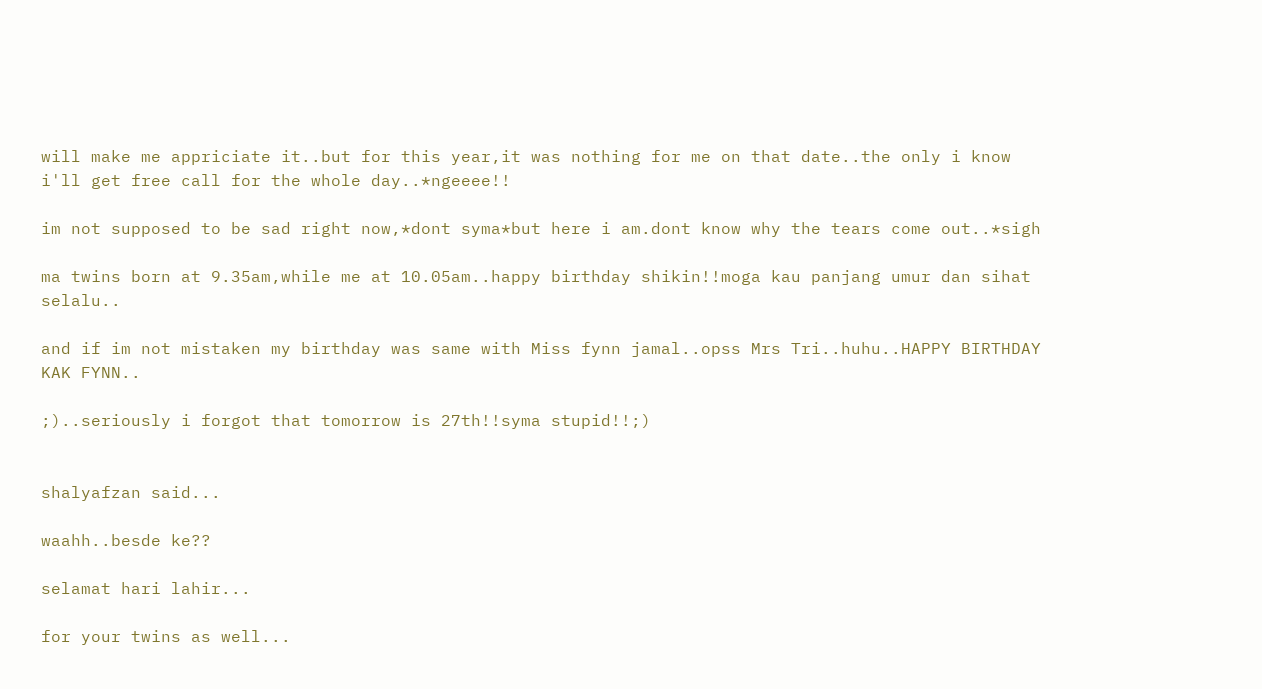will make me appriciate it..but for this year,it was nothing for me on that date..the only i know i'll get free call for the whole day..*ngeeee!!

im not supposed to be sad right now,*dont syma*but here i am.dont know why the tears come out..*sigh

ma twins born at 9.35am,while me at 10.05am..happy birthday shikin!!moga kau panjang umur dan sihat selalu..

and if im not mistaken my birthday was same with Miss fynn jamal..opss Mrs Tri..huhu..HAPPY BIRTHDAY KAK FYNN..

;)..seriously i forgot that tomorrow is 27th!!syma stupid!!;)


shalyafzan said...

waahh..besde ke??

selamat hari lahir...

for your twins as well...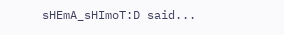sHEmA_sHImoT:D said...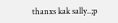thanxs kak sally..;p